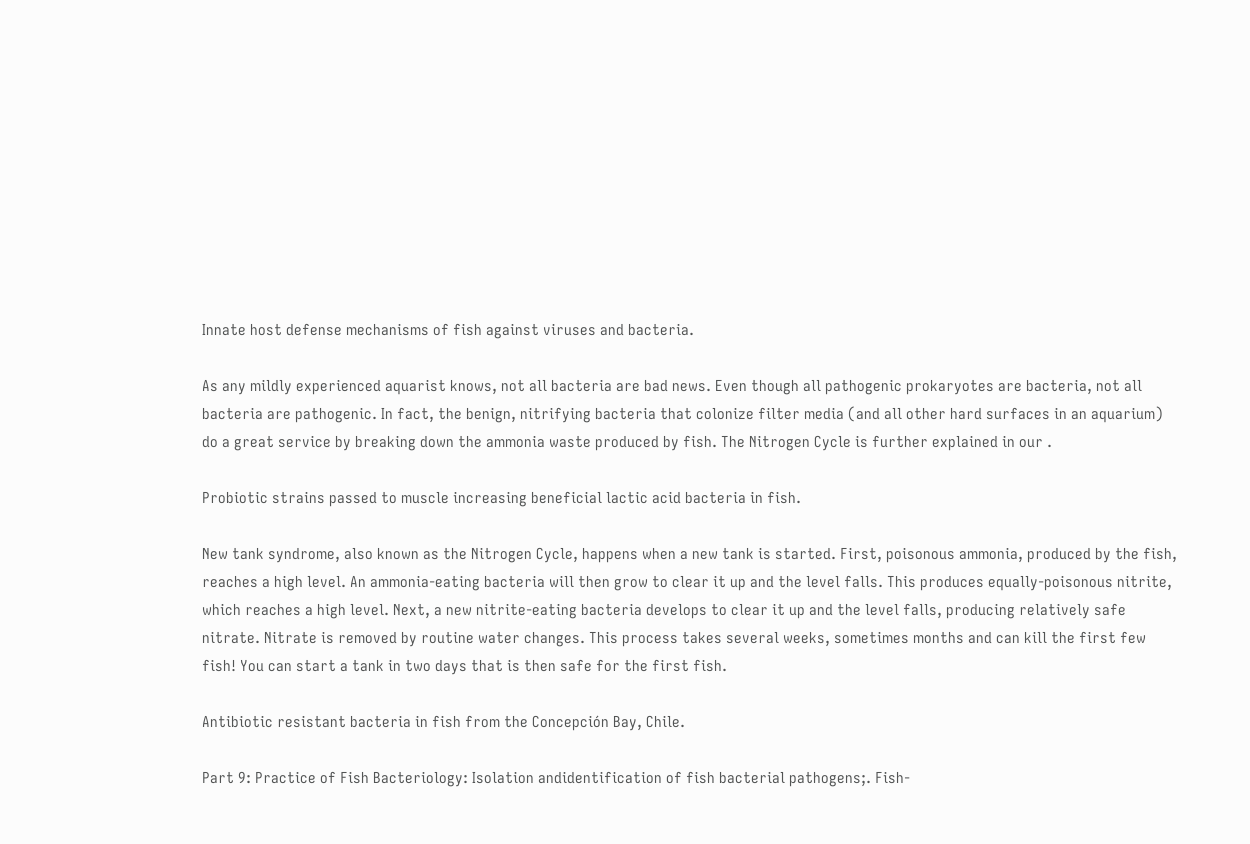Innate host defense mechanisms of fish against viruses and bacteria.

As any mildly experienced aquarist knows, not all bacteria are bad news. Even though all pathogenic prokaryotes are bacteria, not all bacteria are pathogenic. In fact, the benign, nitrifying bacteria that colonize filter media (and all other hard surfaces in an aquarium) do a great service by breaking down the ammonia waste produced by fish. The Nitrogen Cycle is further explained in our .

Probiotic strains passed to muscle increasing beneficial lactic acid bacteria in fish.

New tank syndrome, also known as the Nitrogen Cycle, happens when a new tank is started. First, poisonous ammonia, produced by the fish, reaches a high level. An ammonia-eating bacteria will then grow to clear it up and the level falls. This produces equally-poisonous nitrite, which reaches a high level. Next, a new nitrite-eating bacteria develops to clear it up and the level falls, producing relatively safe nitrate. Nitrate is removed by routine water changes. This process takes several weeks, sometimes months and can kill the first few fish! You can start a tank in two days that is then safe for the first fish.

Antibiotic resistant bacteria in fish from the Concepción Bay, Chile.

Part 9: Practice of Fish Bacteriology: Isolation andidentification of fish bacterial pathogens;. Fish-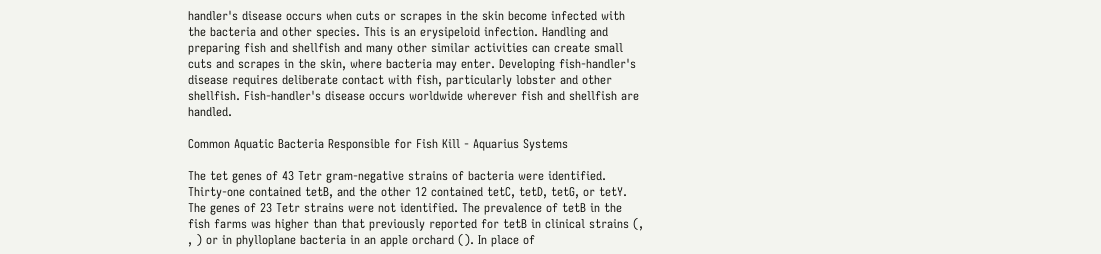handler's disease occurs when cuts or scrapes in the skin become infected with the bacteria and other species. This is an erysipeloid infection. Handling and preparing fish and shellfish and many other similar activities can create small cuts and scrapes in the skin, where bacteria may enter. Developing fish-handler's disease requires deliberate contact with fish, particularly lobster and other shellfish. Fish-handler's disease occurs worldwide wherever fish and shellfish are handled.

Common Aquatic Bacteria Responsible for Fish Kill - Aquarius Systems

The tet genes of 43 Tetr gram-negative strains of bacteria were identified. Thirty-one contained tetB, and the other 12 contained tetC, tetD, tetG, or tetY. The genes of 23 Tetr strains were not identified. The prevalence of tetB in the fish farms was higher than that previously reported for tetB in clinical strains (, , ) or in phylloplane bacteria in an apple orchard (). In place of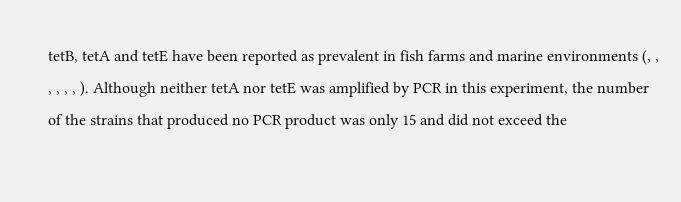tetB, tetA and tetE have been reported as prevalent in fish farms and marine environments (, , , , , , ). Although neither tetA nor tetE was amplified by PCR in this experiment, the number of the strains that produced no PCR product was only 15 and did not exceed the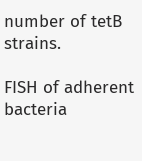number of tetB strains.

FISH of adherent bacteria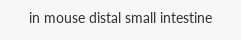in mouse distal small intestine